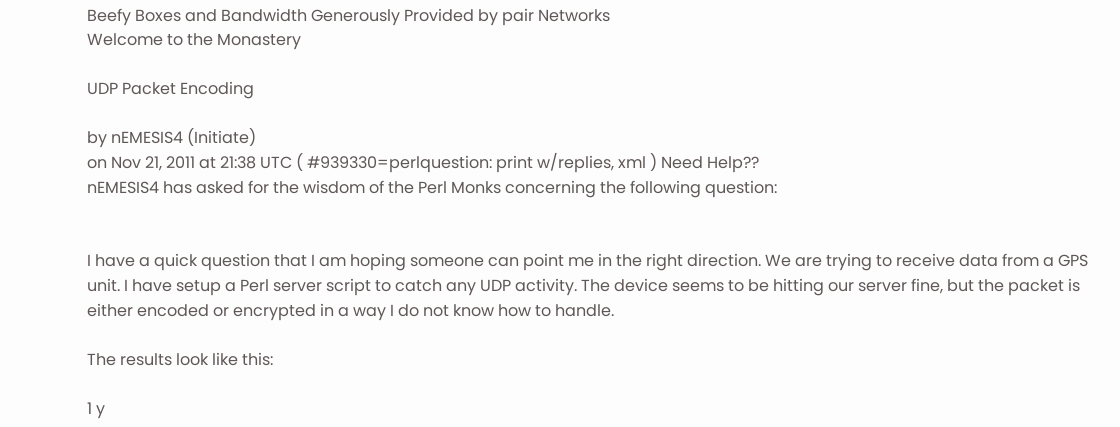Beefy Boxes and Bandwidth Generously Provided by pair Networks
Welcome to the Monastery

UDP Packet Encoding

by nEMESIS4 (Initiate)
on Nov 21, 2011 at 21:38 UTC ( #939330=perlquestion: print w/replies, xml ) Need Help??
nEMESIS4 has asked for the wisdom of the Perl Monks concerning the following question:


I have a quick question that I am hoping someone can point me in the right direction. We are trying to receive data from a GPS unit. I have setup a Perl server script to catch any UDP activity. The device seems to be hitting our server fine, but the packet is either encoded or encrypted in a way I do not know how to handle.

The results look like this:

1 y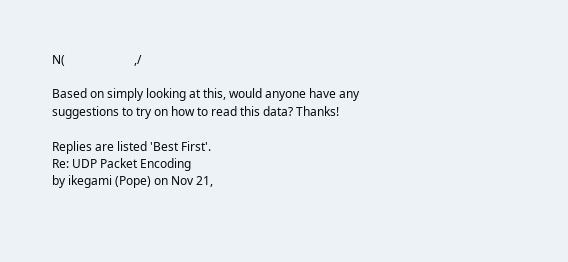N(                       ,/

Based on simply looking at this, would anyone have any suggestions to try on how to read this data? Thanks!

Replies are listed 'Best First'.
Re: UDP Packet Encoding
by ikegami (Pope) on Nov 21,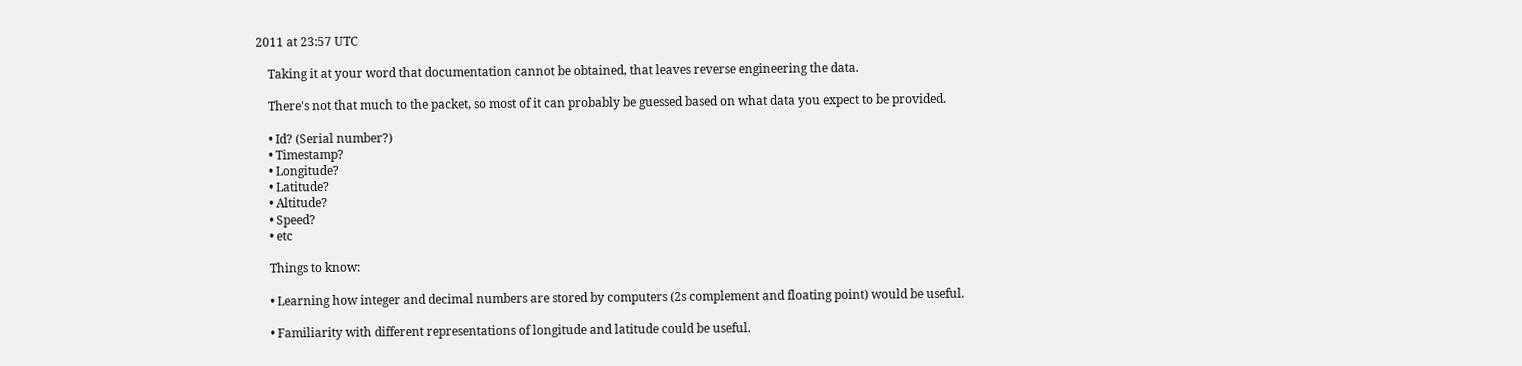2011 at 23:57 UTC

    Taking it at your word that documentation cannot be obtained, that leaves reverse engineering the data.

    There's not that much to the packet, so most of it can probably be guessed based on what data you expect to be provided.

    • Id? (Serial number?)
    • Timestamp?
    • Longitude?
    • Latitude?
    • Altitude?
    • Speed?
    • etc

    Things to know:

    • Learning how integer and decimal numbers are stored by computers (2s complement and floating point) would be useful.

    • Familiarity with different representations of longitude and latitude could be useful.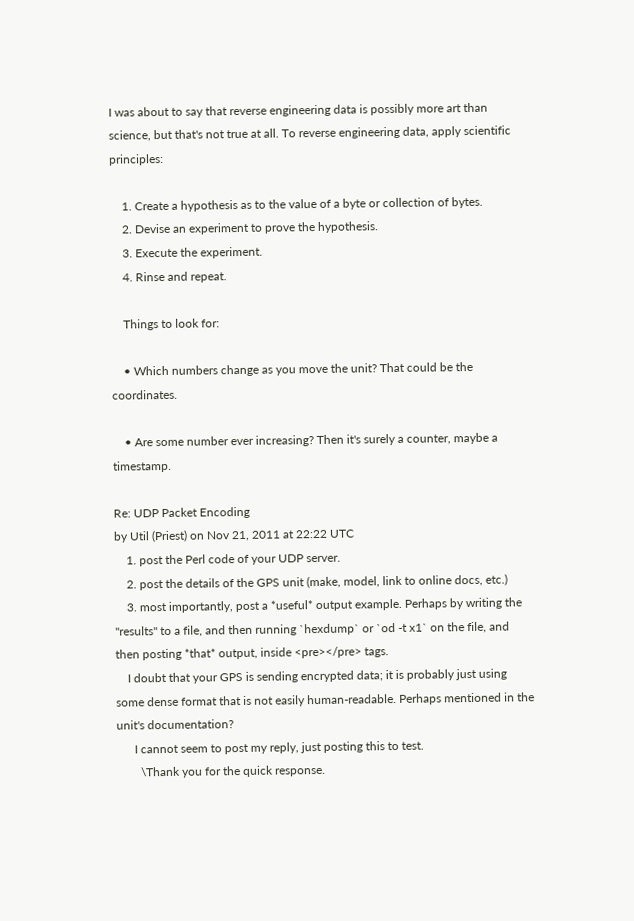I was about to say that reverse engineering data is possibly more art than science, but that's not true at all. To reverse engineering data, apply scientific principles:

    1. Create a hypothesis as to the value of a byte or collection of bytes.
    2. Devise an experiment to prove the hypothesis.
    3. Execute the experiment.
    4. Rinse and repeat.

    Things to look for:

    • Which numbers change as you move the unit? That could be the coordinates.

    • Are some number ever increasing? Then it's surely a counter, maybe a timestamp.

Re: UDP Packet Encoding
by Util (Priest) on Nov 21, 2011 at 22:22 UTC
    1. post the Perl code of your UDP server.
    2. post the details of the GPS unit (make, model, link to online docs, etc.)
    3. most importantly, post a *useful* output example. Perhaps by writing the "results" to a file, and then running `hexdump` or `od -t x1` on the file, and then posting *that* output, inside <pre></pre> tags.
    I doubt that your GPS is sending encrypted data; it is probably just using some dense format that is not easily human-readable. Perhaps mentioned in the unit's documentation?
      I cannot seem to post my reply, just posting this to test.
        \Thank you for the quick response.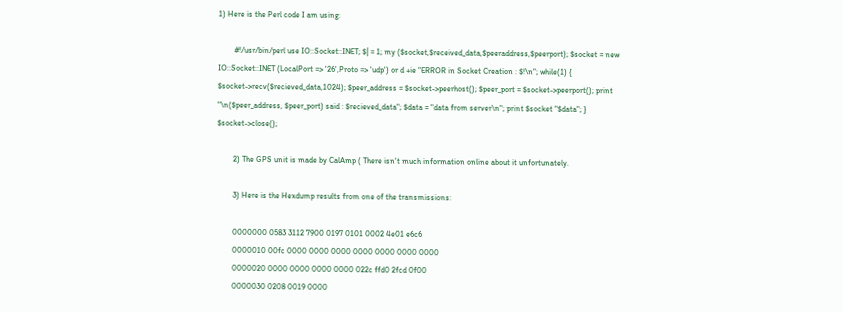1) Here is the Perl code I am using:

        #!/usr/bin/perl use IO::Socket::INET; $| = 1; my ($socket,$received_data,$peeraddress,$peerport); $socket = new IO::Socket::INET (LocalPort => '26',Proto => 'udp') or d +ie "ERROR in Socket Creation : $!\n"; while(1) { $socket->recv($recieved_data,1024); $peer_address = $socket->peerhost(); $peer_port = $socket->peerport(); print "\n($peer_address, $peer_port) said : $recieved_data"; $data = "data from server\n"; print $socket "$data"; } $socket->close();

        2) The GPS unit is made by CalAmp ( There isn't much information online about it unfortunately.

        3) Here is the Hexdump results from one of the transmissions:

        0000000 0583 3112 7900 0197 0101 0002 4e01 e6c6
        0000010 00fc 0000 0000 0000 0000 0000 0000 0000
        0000020 0000 0000 0000 0000 022c ffd0 2fcd 0f00
        0000030 0208 0019 0000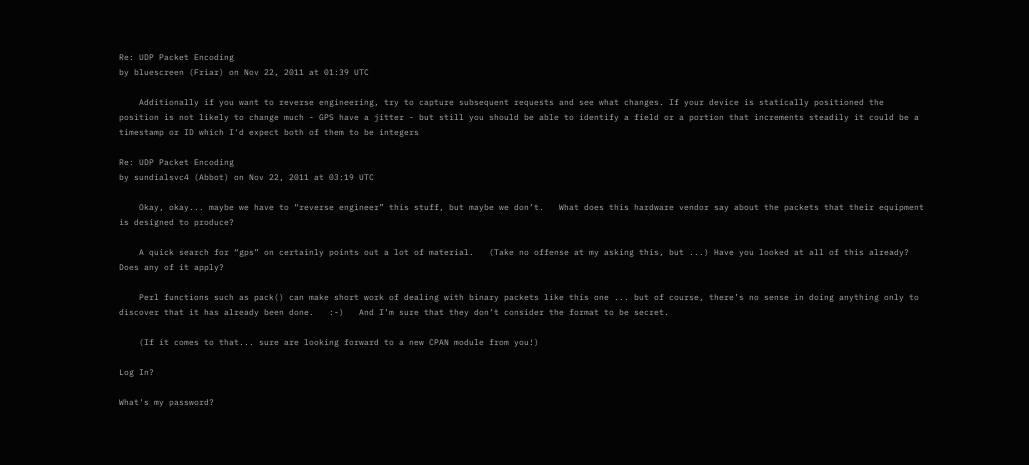Re: UDP Packet Encoding
by bluescreen (Friar) on Nov 22, 2011 at 01:39 UTC

    Additionally if you want to reverse engineering, try to capture subsequent requests and see what changes. If your device is statically positioned the position is not likely to change much - GPS have a jitter - but still you should be able to identify a field or a portion that increments steadily it could be a timestamp or ID which I'd expect both of them to be integers

Re: UDP Packet Encoding
by sundialsvc4 (Abbot) on Nov 22, 2011 at 03:19 UTC

    Okay, okay... maybe we have to “reverse engineer” this stuff, but maybe we don’t.   What does this hardware vendor say about the packets that their equipment is designed to produce?

    A quick search for “gps” on certainly points out a lot of material.   (Take no offense at my asking this, but ...) Have you looked at all of this already?   Does any of it apply?

    Perl functions such as pack() can make short work of dealing with binary packets like this one ... but of course, there’s no sense in doing anything only to discover that it has already been done.   :-)   And I’m sure that they don’t consider the format to be secret.

    (If it comes to that... sure are looking forward to a new CPAN module from you!)

Log In?

What's my password?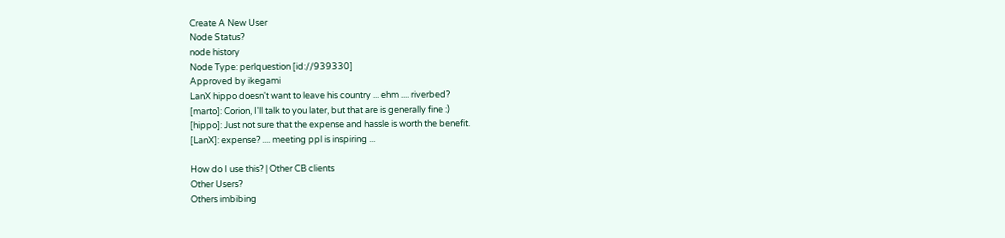Create A New User
Node Status?
node history
Node Type: perlquestion [id://939330]
Approved by ikegami
LanX hippo doesn't want to leave his country ... ehm .... riverbed?
[marto]: Corion, I'll talk to you later, but that are is generally fine :)
[hippo]: Just not sure that the expense and hassle is worth the benefit.
[LanX]: expense? .... meeting ppl is inspiring ...

How do I use this? | Other CB clients
Other Users?
Others imbibing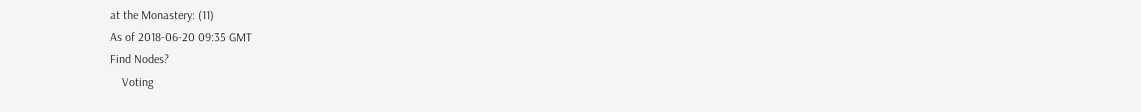at the Monastery: (11)
As of 2018-06-20 09:35 GMT
Find Nodes?
    Voting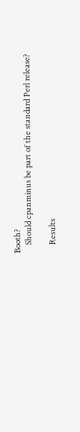Booth?
    Should cpanminus be part of the standard Perl release?

    Results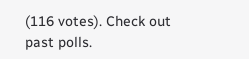(116 votes). Check out past polls.